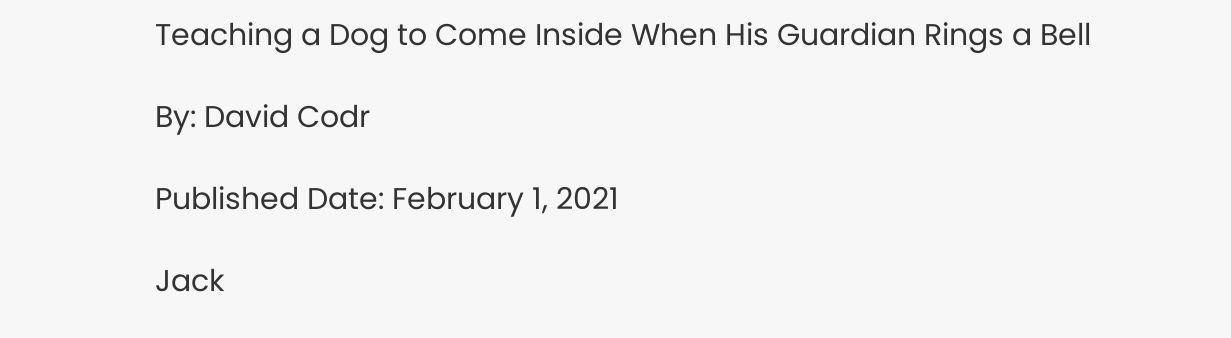Teaching a Dog to Come Inside When His Guardian Rings a Bell

By: David Codr

Published Date: February 1, 2021

Jack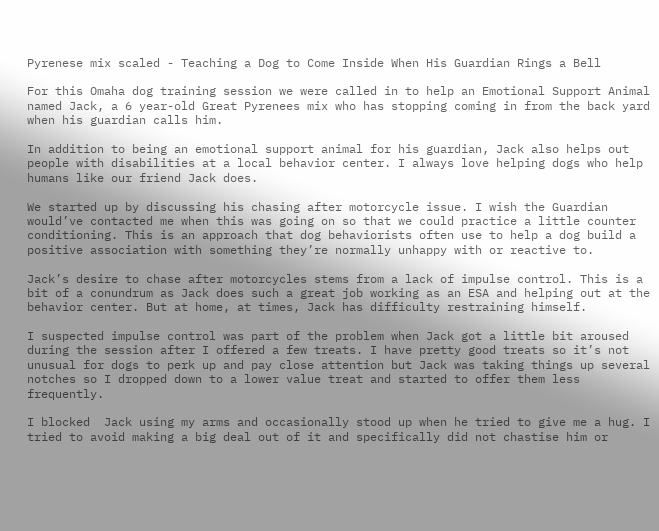Pyrenese mix scaled - Teaching a Dog to Come Inside When His Guardian Rings a Bell

For this Omaha dog training session we were called in to help an Emotional Support Animal named Jack, a 6 year-old Great Pyrenees mix who has stopping coming in from the back yard when his guardian calls him.

In addition to being an emotional support animal for his guardian, Jack also helps out people with disabilities at a local behavior center. I always love helping dogs who help humans like our friend Jack does.

We started up by discussing his chasing after motorcycle issue. I wish the Guardian would’ve contacted me when this was going on so that we could practice a little counter conditioning. This is an approach that dog behaviorists often use to help a dog build a positive association with something they’re normally unhappy with or reactive to.

Jack’s desire to chase after motorcycles stems from a lack of impulse control. This is a bit of a conundrum as Jack does such a great job working as an ESA and helping out at the behavior center. But at home, at times, Jack has difficulty restraining himself.

I suspected impulse control was part of the problem when Jack got a little bit aroused during the session after I offered a few treats. I have pretty good treats so it’s not unusual for dogs to perk up and pay close attention but Jack was taking things up several notches so I dropped down to a lower value treat and started to offer them less frequently.

I blocked  Jack using my arms and occasionally stood up when he tried to give me a hug. I tried to avoid making a big deal out of it and specifically did not chastise him or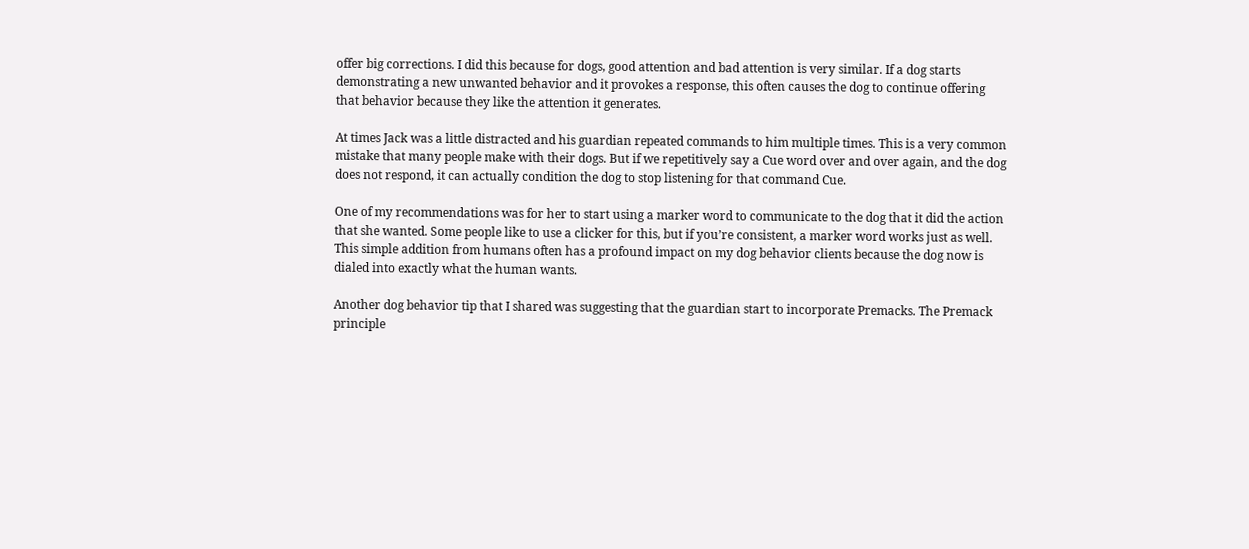offer big corrections. I did this because for dogs, good attention and bad attention is very similar. If a dog starts demonstrating a new unwanted behavior and it provokes a response, this often causes the dog to continue offering that behavior because they like the attention it generates.

At times Jack was a little distracted and his guardian repeated commands to him multiple times. This is a very common mistake that many people make with their dogs. But if we repetitively say a Cue word over and over again, and the dog does not respond, it can actually condition the dog to stop listening for that command Cue.

One of my recommendations was for her to start using a marker word to communicate to the dog that it did the action that she wanted. Some people like to use a clicker for this, but if you’re consistent, a marker word works just as well. This simple addition from humans often has a profound impact on my dog behavior clients because the dog now is dialed into exactly what the human wants.

Another dog behavior tip that I shared was suggesting that the guardian start to incorporate Premacks. The Premack principle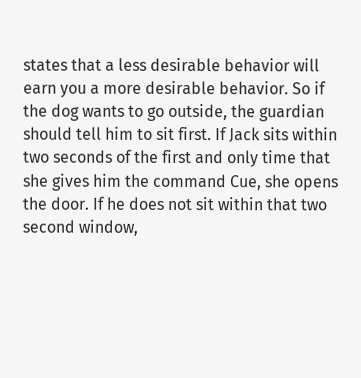states that a less desirable behavior will earn you a more desirable behavior. So if the dog wants to go outside, the guardian should tell him to sit first. If Jack sits within two seconds of the first and only time that she gives him the command Cue, she opens the door. If he does not sit within that two second window,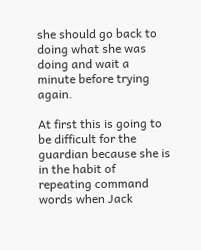she should go back to doing what she was doing and wait a minute before trying again.

At first this is going to be difficult for the guardian because she is in the habit of repeating command words when Jack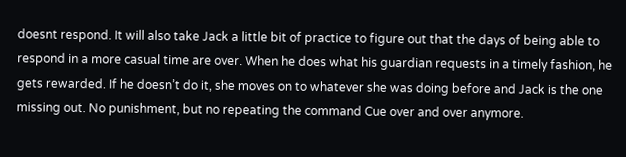doesnt respond. It will also take Jack a little bit of practice to figure out that the days of being able to respond in a more casual time are over. When he does what his guardian requests in a timely fashion, he gets rewarded. If he doesn’t do it, she moves on to whatever she was doing before and Jack is the one missing out. No punishment, but no repeating the command Cue over and over anymore.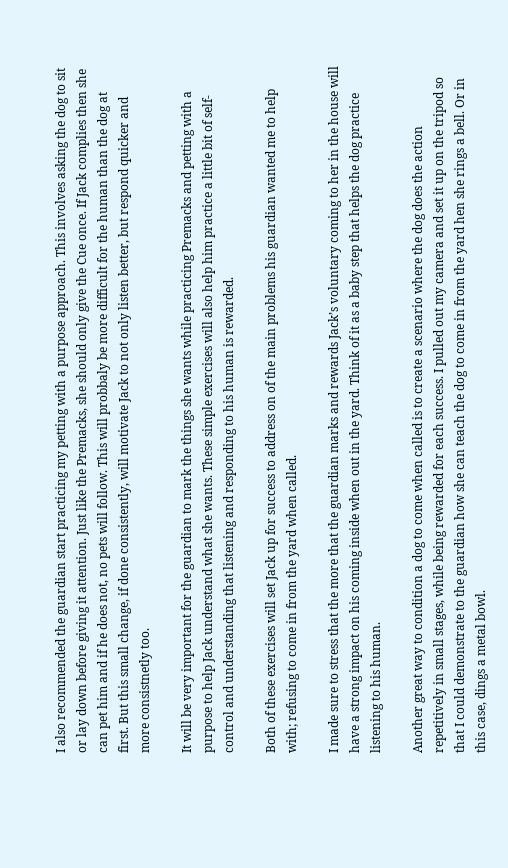I also recommended the guardian start practicing my petting with a purpose approach. This involves asking the dog to sit or lay down before giving it attention. Just like the Premacks, she should only give the Cue once. If Jack complies then she can pet him and if he does not, no pets will follow. This will probbaly be more difficult for the human than the dog at first. But this small change, if done consistently, will motivate Jack to not only listen better, but respond quicker and more consistnetly too.

It will be very important for the guardian to mark the things she wants while practicing Premacks and petting with a purpose to help Jack understand what she wants. These simple exercises will also help him practice a little bit of self-control and understanding that listening and responding to his human is rewarded.

Both of these exercises will set Jack up for success to address on of the main problems his guardian wanted me to help with; refusing to come in from the yard when called.

I made sure to stress that the more that the guardian marks and rewards Jack’s voluntary coming to her in the house will have a strong impact on his coming inside when out in the yard. Think of it as a baby step that helps the dog practice listening to his human.

Another great way to condition a dog to come when called is to create a scenario where the dog does the action repetitively in small stages, while being rewarded for each success. I pulled out my camera and set it up on the tripod so that I could demonstrate to the guardian how she can teach the dog to come in from the yard hen she rings a bell. Or in this case, dings a metal bowl.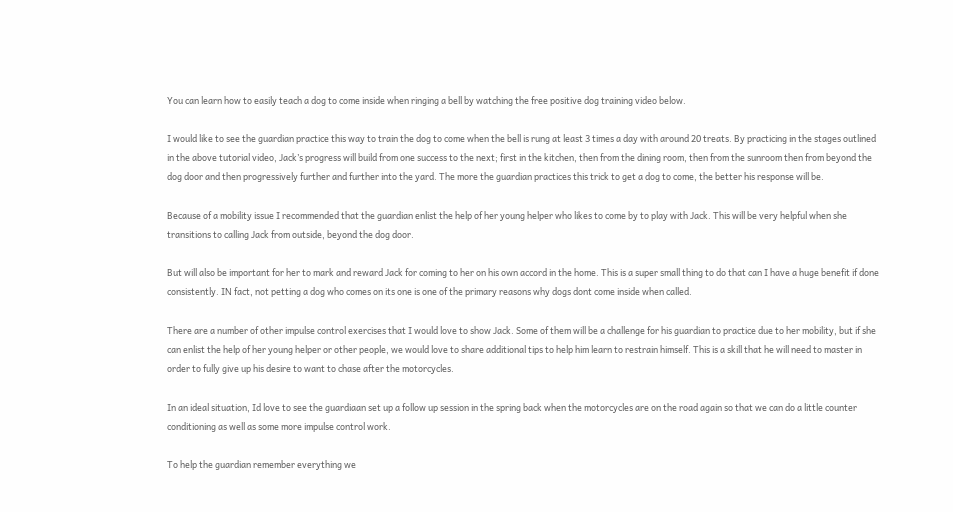You can learn how to easily teach a dog to come inside when ringing a bell by watching the free positive dog training video below.

I would like to see the guardian practice this way to train the dog to come when the bell is rung at least 3 times a day with around 20 treats. By practicing in the stages outlined in the above tutorial video, Jack’s progress will build from one success to the next; first in the kitchen, then from the dining room, then from the sunroom then from beyond the dog door and then progressively further and further into the yard. The more the guardian practices this trick to get a dog to come, the better his response will be.

Because of a mobility issue I recommended that the guardian enlist the help of her young helper who likes to come by to play with Jack. This will be very helpful when she transitions to calling Jack from outside, beyond the dog door.

But will also be important for her to mark and reward Jack for coming to her on his own accord in the home. This is a super small thing to do that can I have a huge benefit if done consistently. IN fact, not petting a dog who comes on its one is one of the primary reasons why dogs dont come inside when called.

There are a number of other impulse control exercises that I would love to show Jack. Some of them will be a challenge for his guardian to practice due to her mobility, but if she can enlist the help of her young helper or other people, we would love to share additional tips to help him learn to restrain himself. This is a skill that he will need to master in order to fully give up his desire to want to chase after the motorcycles.

In an ideal situation, Id love to see the guardiaan set up a follow up session in the spring back when the motorcycles are on the road again so that we can do a little counter conditioning as well as some more impulse control work.

To help the guardian remember everything we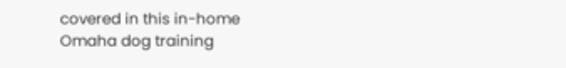covered in this in-home Omaha dog training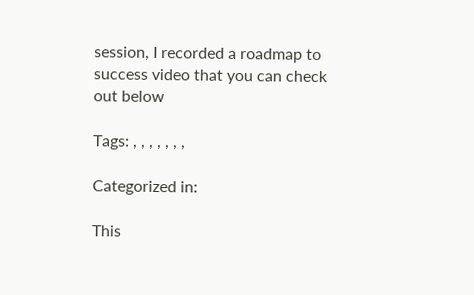session, I recorded a roadmap to success video that you can check out below

Tags: , , , , , , ,

Categorized in:

This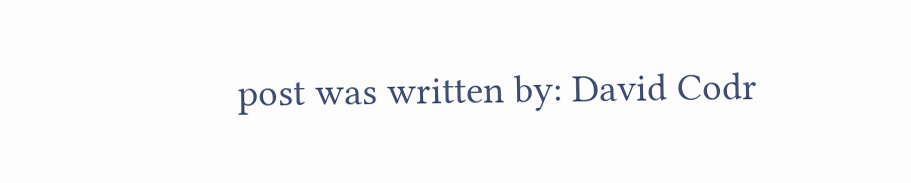post was written by: David Codr